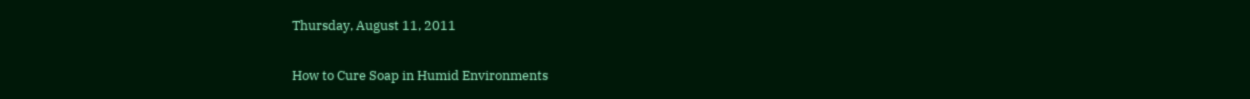Thursday, August 11, 2011

How to Cure Soap in Humid Environments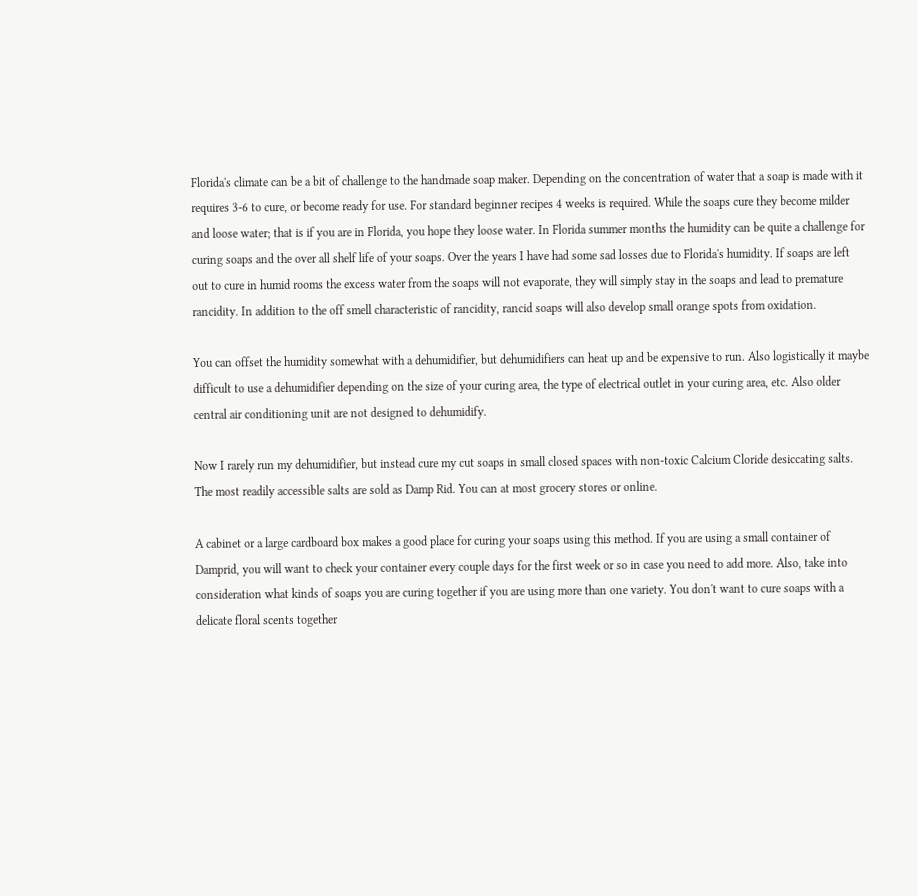Florida's climate can be a bit of challenge to the handmade soap maker. Depending on the concentration of water that a soap is made with it requires 3-6 to cure, or become ready for use. For standard beginner recipes 4 weeks is required. While the soaps cure they become milder and loose water; that is if you are in Florida, you hope they loose water. In Florida summer months the humidity can be quite a challenge for curing soaps and the over all shelf life of your soaps. Over the years I have had some sad losses due to Florida's humidity. If soaps are left out to cure in humid rooms the excess water from the soaps will not evaporate, they will simply stay in the soaps and lead to premature rancidity. In addition to the off smell characteristic of rancidity, rancid soaps will also develop small orange spots from oxidation.

You can offset the humidity somewhat with a dehumidifier, but dehumidifiers can heat up and be expensive to run. Also logistically it maybe difficult to use a dehumidifier depending on the size of your curing area, the type of electrical outlet in your curing area, etc. Also older central air conditioning unit are not designed to dehumidify.

Now I rarely run my dehumidifier, but instead cure my cut soaps in small closed spaces with non-toxic Calcium Cloride desiccating salts. The most readily accessible salts are sold as Damp Rid. You can at most grocery stores or online.

A cabinet or a large cardboard box makes a good place for curing your soaps using this method. If you are using a small container of Damprid, you will want to check your container every couple days for the first week or so in case you need to add more. Also, take into consideration what kinds of soaps you are curing together if you are using more than one variety. You don't want to cure soaps with a delicate floral scents together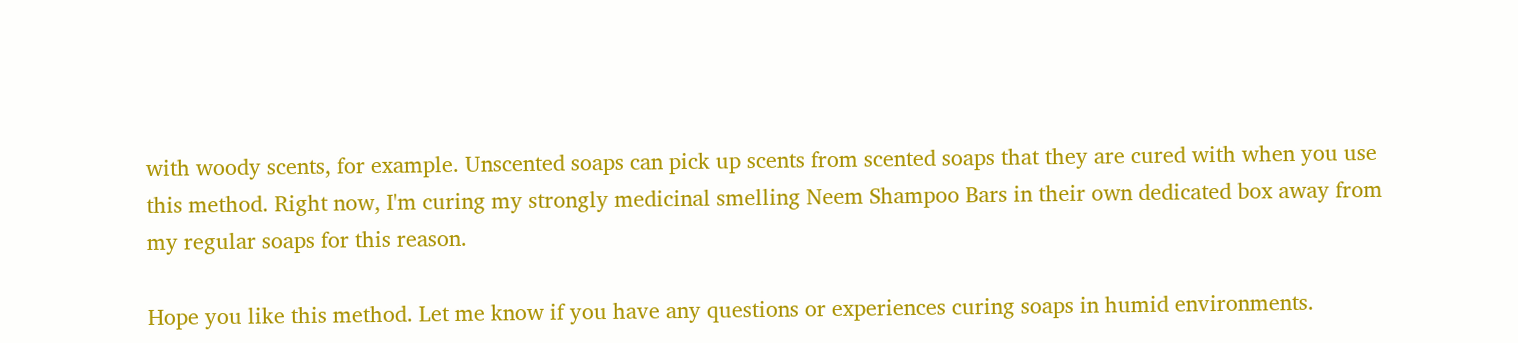with woody scents, for example. Unscented soaps can pick up scents from scented soaps that they are cured with when you use this method. Right now, I'm curing my strongly medicinal smelling Neem Shampoo Bars in their own dedicated box away from my regular soaps for this reason.

Hope you like this method. Let me know if you have any questions or experiences curing soaps in humid environments.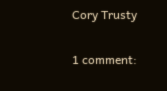Cory Trusty

1 comment: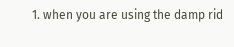1. when you are using the damp rid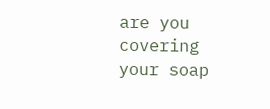are you covering your soap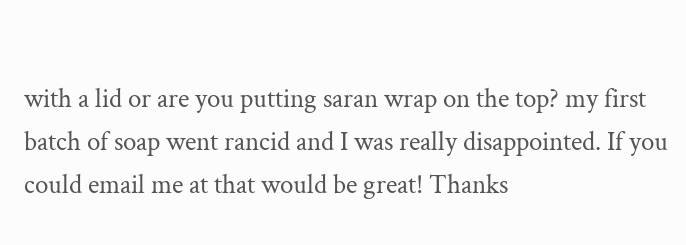with a lid or are you putting saran wrap on the top? my first batch of soap went rancid and I was really disappointed. If you could email me at that would be great! Thanks